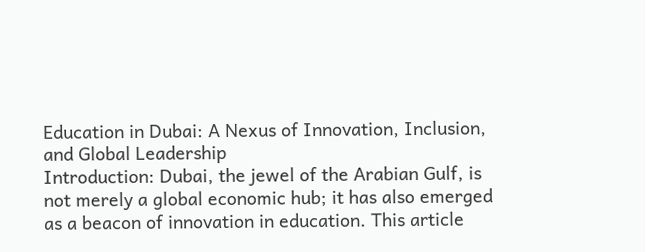Education in Dubai: A Nexus of Innovation, Inclusion, and Global Leadership
Introduction: Dubai, the jewel of the Arabian Gulf, is not merely a global economic hub; it has also emerged as a beacon of innovation in education. This article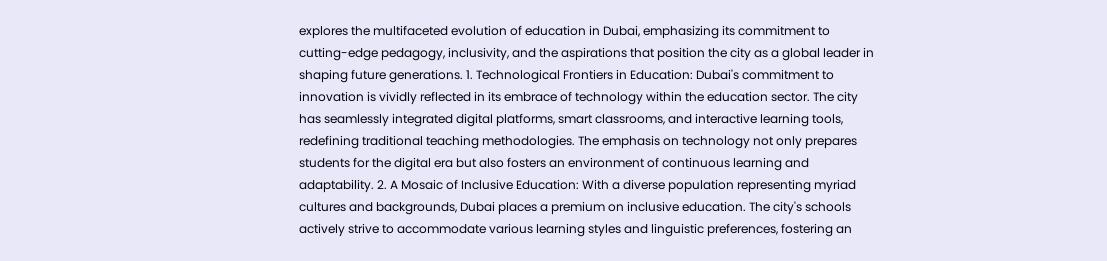explores the multifaceted evolution of education in Dubai, emphasizing its commitment to cutting-edge pedagogy, inclusivity, and the aspirations that position the city as a global leader in shaping future generations. 1. Technological Frontiers in Education: Dubai's commitment to innovation is vividly reflected in its embrace of technology within the education sector. The city has seamlessly integrated digital platforms, smart classrooms, and interactive learning tools, redefining traditional teaching methodologies. The emphasis on technology not only prepares students for the digital era but also fosters an environment of continuous learning and adaptability. 2. A Mosaic of Inclusive Education: With a diverse population representing myriad cultures and backgrounds, Dubai places a premium on inclusive education. The city's schools actively strive to accommodate various learning styles and linguistic preferences, fostering an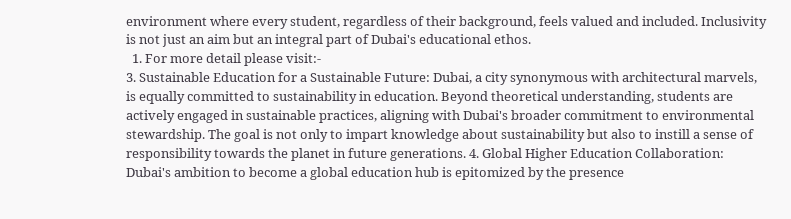environment where every student, regardless of their background, feels valued and included. Inclusivity is not just an aim but an integral part of Dubai's educational ethos.
  1. For more detail please visit:-
3. Sustainable Education for a Sustainable Future: Dubai, a city synonymous with architectural marvels, is equally committed to sustainability in education. Beyond theoretical understanding, students are actively engaged in sustainable practices, aligning with Dubai's broader commitment to environmental stewardship. The goal is not only to impart knowledge about sustainability but also to instill a sense of responsibility towards the planet in future generations. 4. Global Higher Education Collaboration: Dubai's ambition to become a global education hub is epitomized by the presence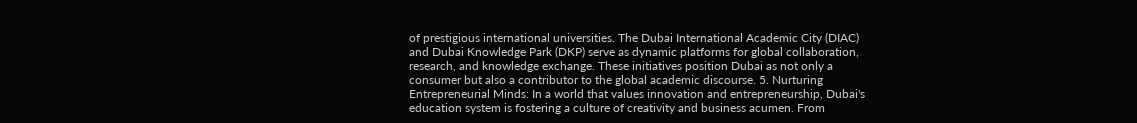of prestigious international universities. The Dubai International Academic City (DIAC) and Dubai Knowledge Park (DKP) serve as dynamic platforms for global collaboration, research, and knowledge exchange. These initiatives position Dubai as not only a consumer but also a contributor to the global academic discourse. 5. Nurturing Entrepreneurial Minds: In a world that values innovation and entrepreneurship, Dubai's education system is fostering a culture of creativity and business acumen. From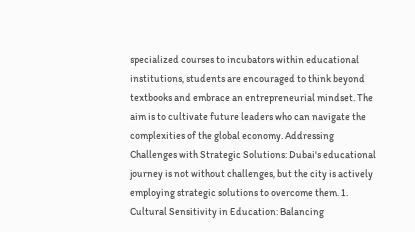specialized courses to incubators within educational institutions, students are encouraged to think beyond textbooks and embrace an entrepreneurial mindset. The aim is to cultivate future leaders who can navigate the complexities of the global economy. Addressing Challenges with Strategic Solutions: Dubai's educational journey is not without challenges, but the city is actively employing strategic solutions to overcome them. 1. Cultural Sensitivity in Education: Balancing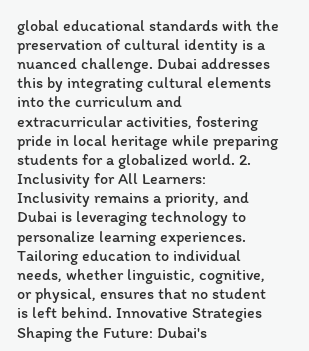global educational standards with the preservation of cultural identity is a nuanced challenge. Dubai addresses this by integrating cultural elements into the curriculum and extracurricular activities, fostering pride in local heritage while preparing students for a globalized world. 2. Inclusivity for All Learners: Inclusivity remains a priority, and Dubai is leveraging technology to personalize learning experiences. Tailoring education to individual needs, whether linguistic, cognitive, or physical, ensures that no student is left behind. Innovative Strategies Shaping the Future: Dubai's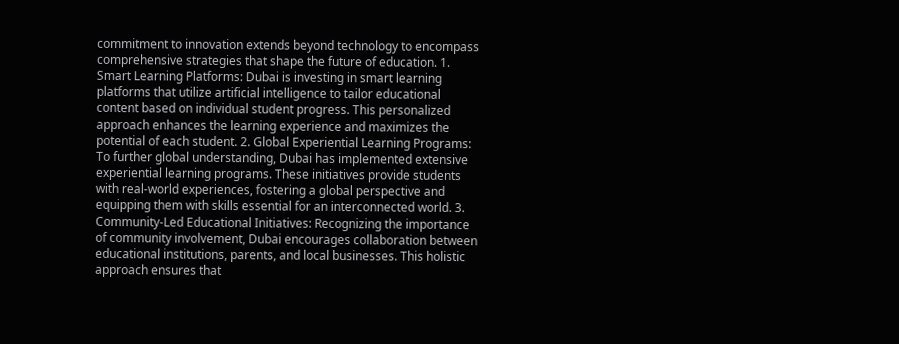commitment to innovation extends beyond technology to encompass comprehensive strategies that shape the future of education. 1. Smart Learning Platforms: Dubai is investing in smart learning platforms that utilize artificial intelligence to tailor educational content based on individual student progress. This personalized approach enhances the learning experience and maximizes the potential of each student. 2. Global Experiential Learning Programs: To further global understanding, Dubai has implemented extensive experiential learning programs. These initiatives provide students with real-world experiences, fostering a global perspective and equipping them with skills essential for an interconnected world. 3. Community-Led Educational Initiatives: Recognizing the importance of community involvement, Dubai encourages collaboration between educational institutions, parents, and local businesses. This holistic approach ensures that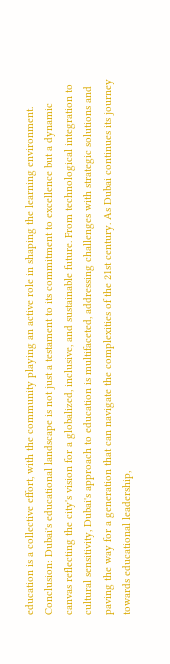education is a collective effort, with the community playing an active role in shaping the learning environment. Conclusion: Dubai's educational landscape is not just a testament to its commitment to excellence but a dynamic canvas reflecting the city's vision for a globalized, inclusive, and sustainable future. From technological integration to cultural sensitivity, Dubai's approach to education is multifaceted, addressing challenges with strategic solutions and paving the way for a generation that can navigate the complexities of the 21st century. As Dubai continues its journey towards educational leadership,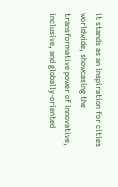it stands as an inspiration for cities worldwide, showcasing the transformative power of innovative, inclusive, and globally-oriented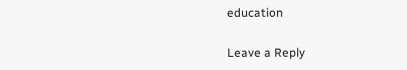education

Leave a Reply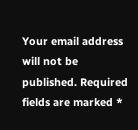Your email address will not be published. Required fields are marked *